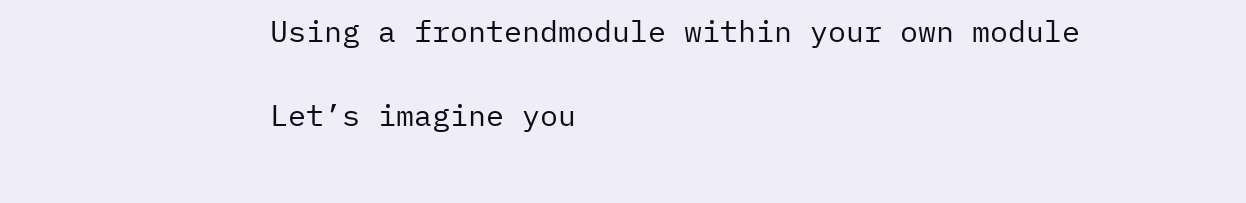Using a frontendmodule within your own module

Let’s imagine you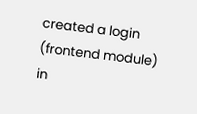created a login (frontend module) in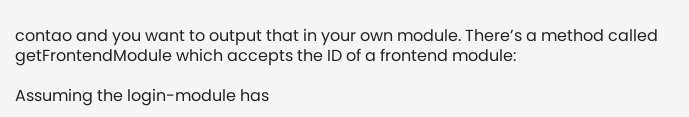contao and you want to output that in your own module. There’s a method called getFrontendModule which accepts the ID of a frontend module:

Assuming the login-module has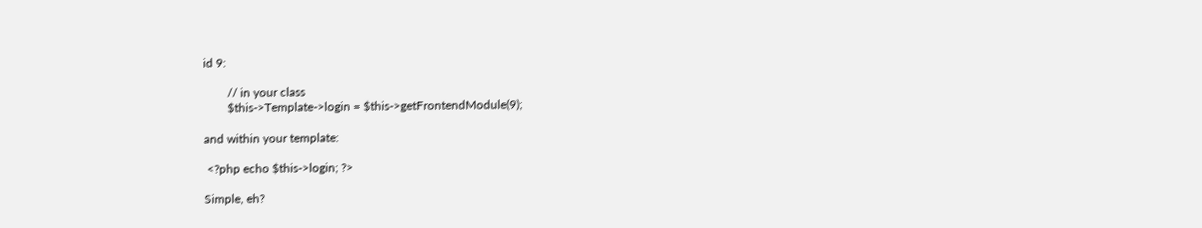id 9:

        // in your class
        $this->Template->login = $this->getFrontendModule(9);

and within your template:

 <?php echo $this->login; ?>

Simple, eh?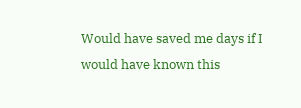Would have saved me days if I would have known this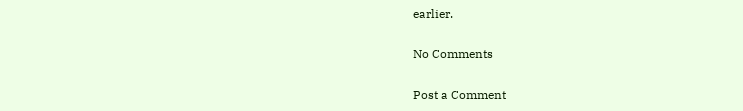earlier.

No Comments

Post a Comment